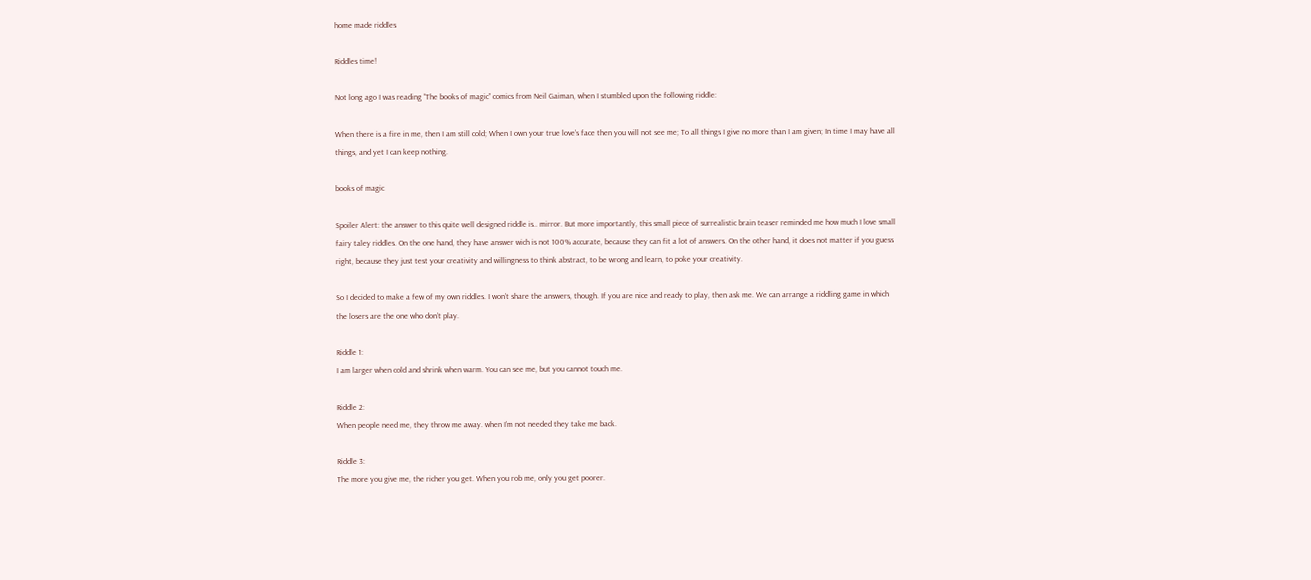home made riddles

Riddles time!

Not long ago I was reading “The books of magic” comics from Neil Gaiman, when I stumbled upon the following riddle:

When there is a fire in me, then I am still cold; When I own your true love’s face then you will not see me; To all things I give no more than I am given; In time I may have all things, and yet I can keep nothing.

books of magic

Spoiler Alert: the answer to this quite well designed riddle is.. mirror. But more importantly, this small piece of surrealistic brain teaser reminded me how much I love small fairy taley riddles. On the one hand, they have answer wich is not 100% accurate, because they can fit a lot of answers. On the other hand, it does not matter if you guess right, because they just test your creativity and willingness to think abstract, to be wrong and learn, to poke your creativity.

So I decided to make a few of my own riddles. I won’t share the answers, though. If you are nice and ready to play, then ask me. We can arrange a riddling game in which the losers are the one who don’t play.

Riddle 1:
I am larger when cold and shrink when warm. You can see me, but you cannot touch me.

Riddle 2:
When people need me, they throw me away. when I’m not needed they take me back.

Riddle 3:
The more you give me, the richer you get. When you rob me, only you get poorer.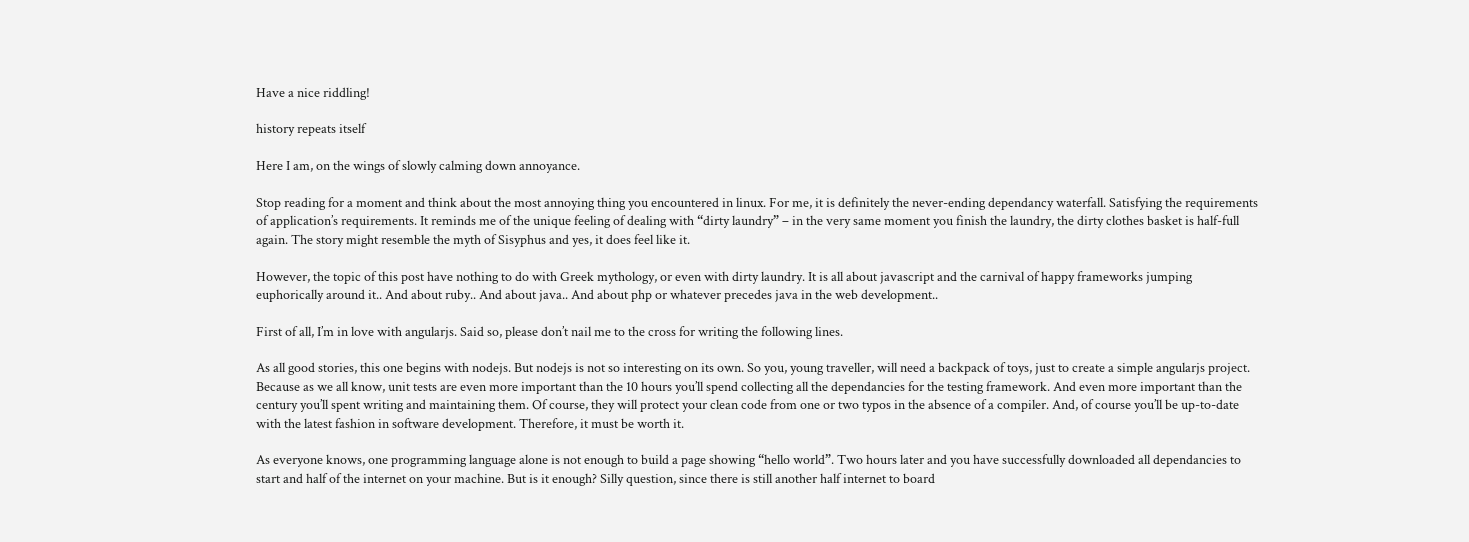Have a nice riddling!

history repeats itself

Here I am, on the wings of slowly calming down annoyance.

Stop reading for a moment and think about the most annoying thing you encountered in linux. For me, it is definitely the never-ending dependancy waterfall. Satisfying the requirements of application’s requirements. It reminds me of the unique feeling of dealing with “dirty laundry” – in the very same moment you finish the laundry, the dirty clothes basket is half-full again. The story might resemble the myth of Sisyphus and yes, it does feel like it.

However, the topic of this post have nothing to do with Greek mythology, or even with dirty laundry. It is all about javascript and the carnival of happy frameworks jumping euphorically around it.. And about ruby.. And about java.. And about php or whatever precedes java in the web development..

First of all, I’m in love with angularjs. Said so, please don’t nail me to the cross for writing the following lines.

As all good stories, this one begins with nodejs. But nodejs is not so interesting on its own. So you, young traveller, will need a backpack of toys, just to create a simple angularjs project. Because as we all know, unit tests are even more important than the 10 hours you’ll spend collecting all the dependancies for the testing framework. And even more important than the century you’ll spent writing and maintaining them. Of course, they will protect your clean code from one or two typos in the absence of a compiler. And, of course you’ll be up-to-date with the latest fashion in software development. Therefore, it must be worth it.

As everyone knows, one programming language alone is not enough to build a page showing “hello world”. Two hours later and you have successfully downloaded all dependancies to start and half of the internet on your machine. But is it enough? Silly question, since there is still another half internet to board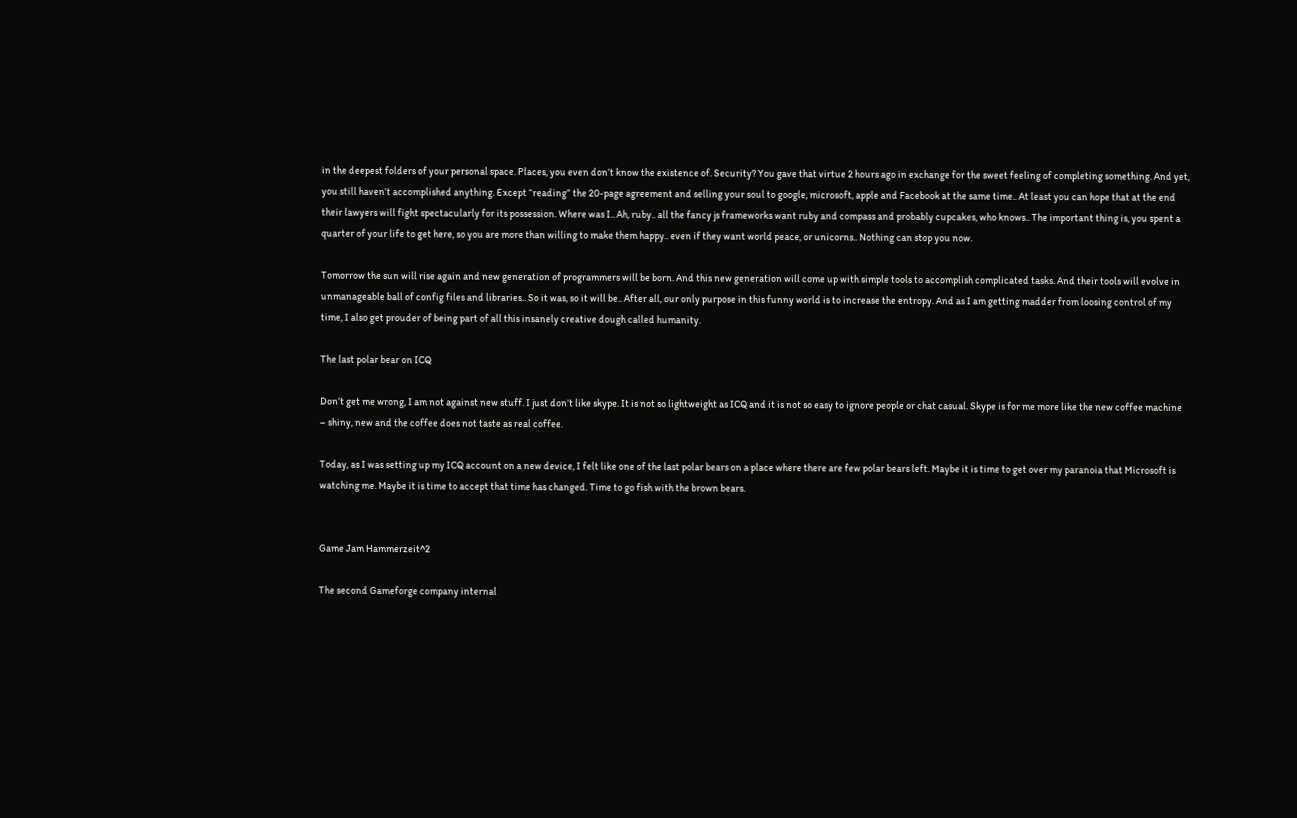in the deepest folders of your personal space. Places, you even don’t know the existence of. Security? You gave that virtue 2 hours ago in exchange for the sweet feeling of completing something. And yet, you still haven’t accomplished anything. Except “reading” the 20-page agreement and selling your soul to google, microsoft, apple and Facebook at the same time.. At least you can hope that at the end their lawyers will fight spectacularly for its possession. Where was I.. Ah, ruby.. all the fancy js frameworks want ruby and compass and probably cupcakes, who knows.. The important thing is, you spent a quarter of your life to get here, so you are more than willing to make them happy.. even if they want world peace, or unicorns.. Nothing can stop you now.

Tomorrow the sun will rise again and new generation of programmers will be born. And this new generation will come up with simple tools to accomplish complicated tasks. And their tools will evolve in unmanageable ball of config files and libraries.. So it was, so it will be.. After all, our only purpose in this funny world is to increase the entropy. And as I am getting madder from loosing control of my time, I also get prouder of being part of all this insanely creative dough called humanity.

The last polar bear on ICQ

Don’t get me wrong, I am not against new stuff. I just don’t like skype. It is not so lightweight as ICQ and it is not so easy to ignore people or chat casual. Skype is for me more like the new coffee machine – shiny, new and the coffee does not taste as real coffee.

Today, as I was setting up my ICQ account on a new device, I felt like one of the last polar bears on a place where there are few polar bears left. Maybe it is time to get over my paranoia that Microsoft is watching me. Maybe it is time to accept that time has changed. Time to go fish with the brown bears.


Game Jam Hammerzeit^2

The second Gameforge company internal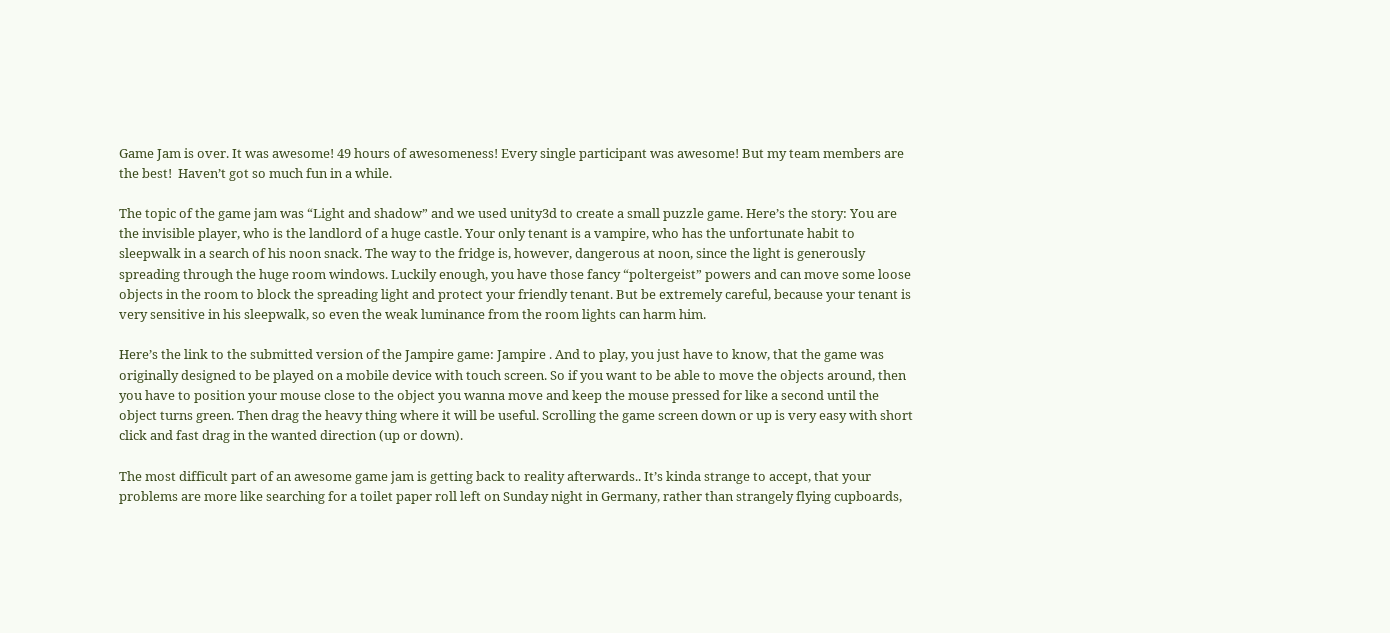Game Jam is over. It was awesome! 49 hours of awesomeness! Every single participant was awesome! But my team members are the best!  Haven’t got so much fun in a while.

The topic of the game jam was “Light and shadow” and we used unity3d to create a small puzzle game. Here’s the story: You are the invisible player, who is the landlord of a huge castle. Your only tenant is a vampire, who has the unfortunate habit to sleepwalk in a search of his noon snack. The way to the fridge is, however, dangerous at noon, since the light is generously spreading through the huge room windows. Luckily enough, you have those fancy “poltergeist” powers and can move some loose objects in the room to block the spreading light and protect your friendly tenant. But be extremely careful, because your tenant is very sensitive in his sleepwalk, so even the weak luminance from the room lights can harm him.

Here’s the link to the submitted version of the Jampire game: Jampire . And to play, you just have to know, that the game was originally designed to be played on a mobile device with touch screen. So if you want to be able to move the objects around, then you have to position your mouse close to the object you wanna move and keep the mouse pressed for like a second until the object turns green. Then drag the heavy thing where it will be useful. Scrolling the game screen down or up is very easy with short click and fast drag in the wanted direction (up or down).

The most difficult part of an awesome game jam is getting back to reality afterwards.. It’s kinda strange to accept, that your problems are more like searching for a toilet paper roll left on Sunday night in Germany, rather than strangely flying cupboards,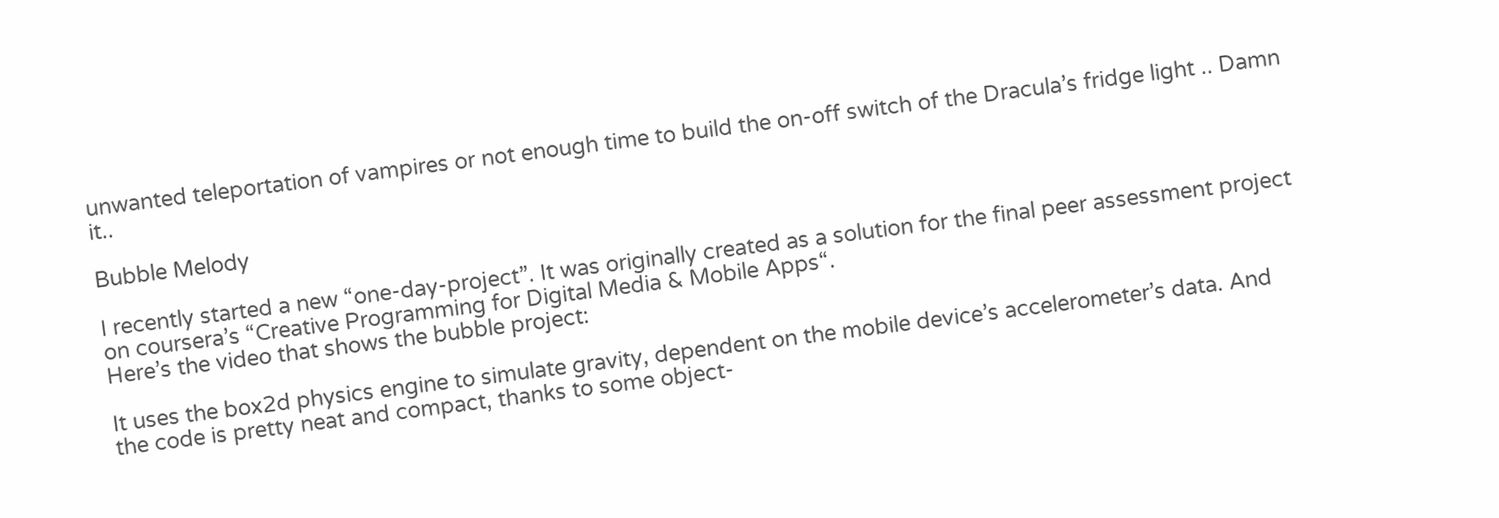unwanted teleportation of vampires or not enough time to build the on-off switch of the Dracula’s fridge light .. Damn it..

Bubble Melody

I recently started a new “one-day-project”. It was originally created as a solution for the final peer assessment project on coursera’s “Creative Programming for Digital Media & Mobile Apps“.
Here’s the video that shows the bubble project:

It uses the box2d physics engine to simulate gravity, dependent on the mobile device’s accelerometer’s data. And the code is pretty neat and compact, thanks to some object-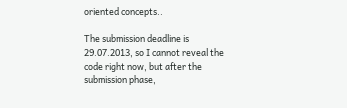oriented concepts..

The submission deadline is 29.07.2013, so I cannot reveal the code right now, but after the submission phase,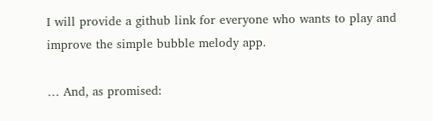I will provide a github link for everyone who wants to play and improve the simple bubble melody app.

… And, as promised: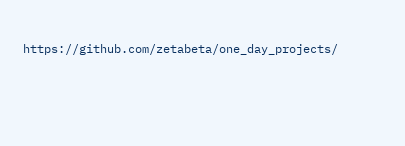https://github.com/zetabeta/one_day_projects/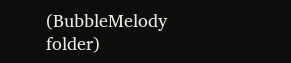(BubbleMelody folder)